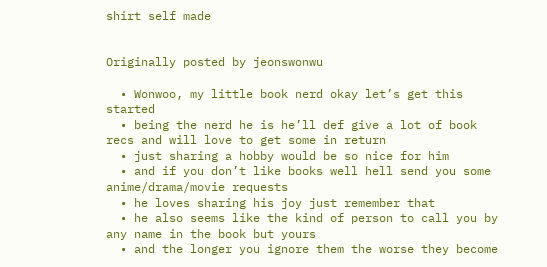shirt self made


Originally posted by jeonswonwu

  • Wonwoo, my little book nerd okay let’s get this started
  • being the nerd he is he’ll def give a lot of book recs and will love to get some in return
  • just sharing a hobby would be so nice for him
  • and if you don’t like books well hell send you some anime/drama/movie requests
  • he loves sharing his joy just remember that
  • he also seems like the kind of person to call you by any name in the book but yours
  • and the longer you ignore them the worse they become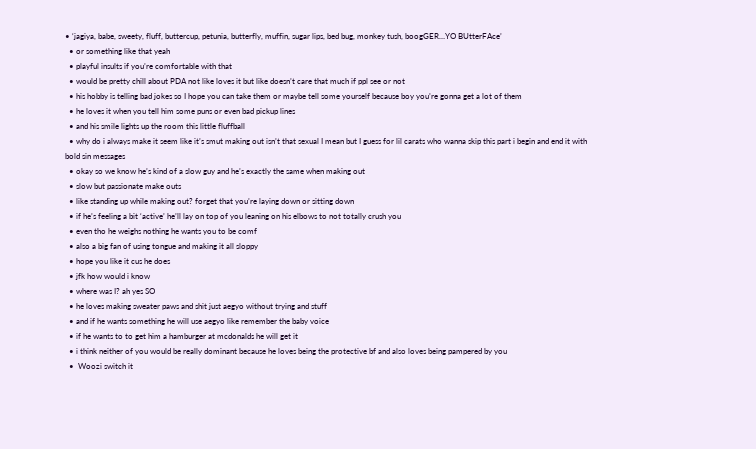• ‘jagiya, babe, sweety, fluff, buttercup, petunia, butterfly, muffin, sugar lips, bed bug, monkey tush, boogGER…YO BUtterFAce’
  • or something like that yeah
  • playful insults if you’re comfortable with that
  • would be pretty chill about PDA not like loves it but like doesn’t care that much if ppl see or not
  • his hobby is telling bad jokes so I hope you can take them or maybe tell some yourself because boy you’re gonna get a lot of them
  • he loves it when you tell him some puns or even bad pickup lines
  • and his smile lights up the room this little fluffball
  • why do i always make it seem like it’s smut making out isn’t that sexual I mean but I guess for lil carats who wanna skip this part i begin and end it with bold sin messages
  • okay so we know he’s kind of a slow guy and he’s exactly the same when making out
  • slow but passionate make outs
  • like standing up while making out? forget that you’re laying down or sitting down
  • if he’s feeling a bit ‘active’ he’ll lay on top of you leaning on his elbows to not totally crush you
  • even tho he weighs nothing he wants you to be comf
  • also a big fan of using tongue and making it all sloppy
  • hope you like it cus he does
  • jfk how would i know
  • where was I? ah yes SO
  • he loves making sweater paws and shit just aegyo without trying and stuff
  • and if he wants something he will use aegyo like remember the baby voice
  • if he wants to to get him a hamburger at mcdonalds he will get it
  • i think neither of you would be really dominant because he loves being the protective bf and also loves being pampered by you
  •  Woozi switch it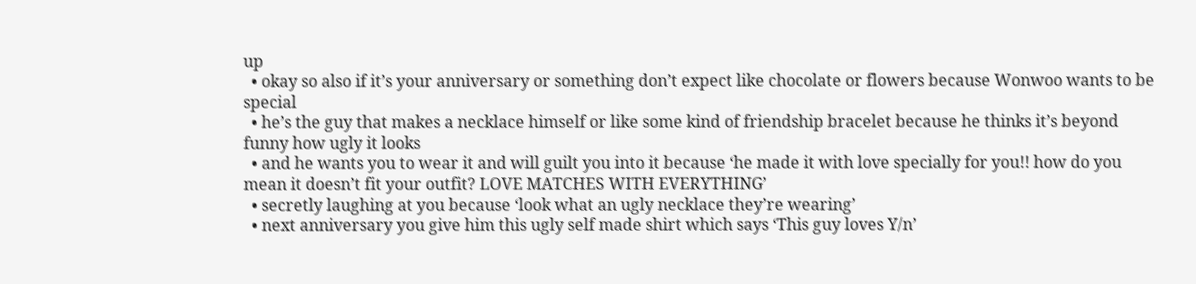up
  • okay so also if it’s your anniversary or something don’t expect like chocolate or flowers because Wonwoo wants to be special
  • he’s the guy that makes a necklace himself or like some kind of friendship bracelet because he thinks it’s beyond funny how ugly it looks
  • and he wants you to wear it and will guilt you into it because ‘he made it with love specially for you!! how do you mean it doesn’t fit your outfit? LOVE MATCHES WITH EVERYTHING’
  • secretly laughing at you because ‘look what an ugly necklace they’re wearing’
  • next anniversary you give him this ugly self made shirt which says ‘This guy loves Y/n’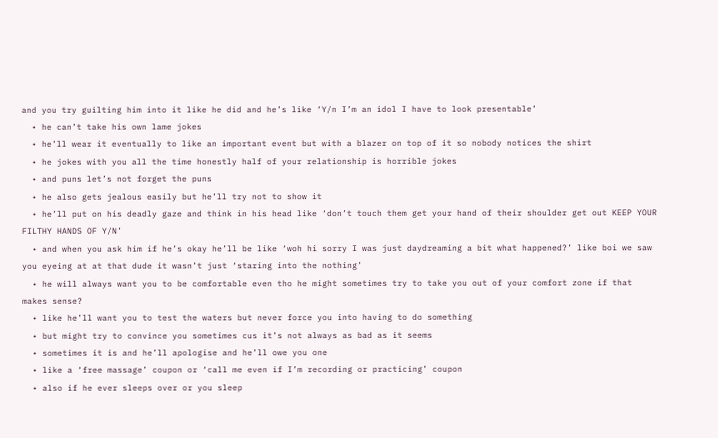and you try guilting him into it like he did and he’s like ‘Y/n I’m an idol I have to look presentable’
  • he can’t take his own lame jokes
  • he’ll wear it eventually to like an important event but with a blazer on top of it so nobody notices the shirt
  • he jokes with you all the time honestly half of your relationship is horrible jokes
  • and puns let’s not forget the puns
  • he also gets jealous easily but he’ll try not to show it
  • he’ll put on his deadly gaze and think in his head like ‘don’t touch them get your hand of their shoulder get out KEEP YOUR FILTHY HANDS OF Y/N’
  • and when you ask him if he’s okay he’ll be like ‘woh hi sorry I was just daydreaming a bit what happened?’ like boi we saw you eyeing at at that dude it wasn’t just ‘staring into the nothing’
  • he will always want you to be comfortable even tho he might sometimes try to take you out of your comfort zone if that makes sense?
  • like he’ll want you to test the waters but never force you into having to do something
  • but might try to convince you sometimes cus it’s not always as bad as it seems
  • sometimes it is and he’ll apologise and he’ll owe you one
  • like a ‘free massage’ coupon or ‘call me even if I’m recording or practicing’ coupon
  • also if he ever sleeps over or you sleep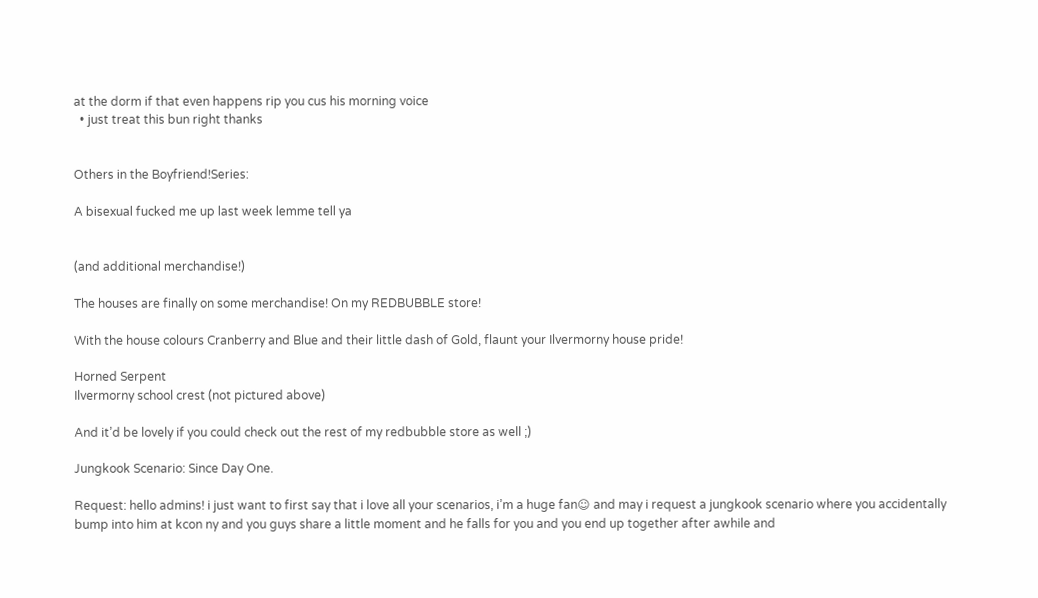at the dorm if that even happens rip you cus his morning voice
  • just treat this bun right thanks


Others in the Boyfriend!Series:

A bisexual fucked me up last week lemme tell ya


(and additional merchandise!)

The houses are finally on some merchandise! On my REDBUBBLE store!

With the house colours Cranberry and Blue and their little dash of Gold, flaunt your Ilvermorny house pride!

Horned Serpent
Ilvermorny school crest (not pictured above)

And it’d be lovely if you could check out the rest of my redbubble store as well ;)

Jungkook Scenario: Since Day One.

Request: hello admins! i just want to first say that i love all your scenarios, i’m a huge fan☺ and may i request a jungkook scenario where you accidentally bump into him at kcon ny and you guys share a little moment and he falls for you and you end up together after awhile and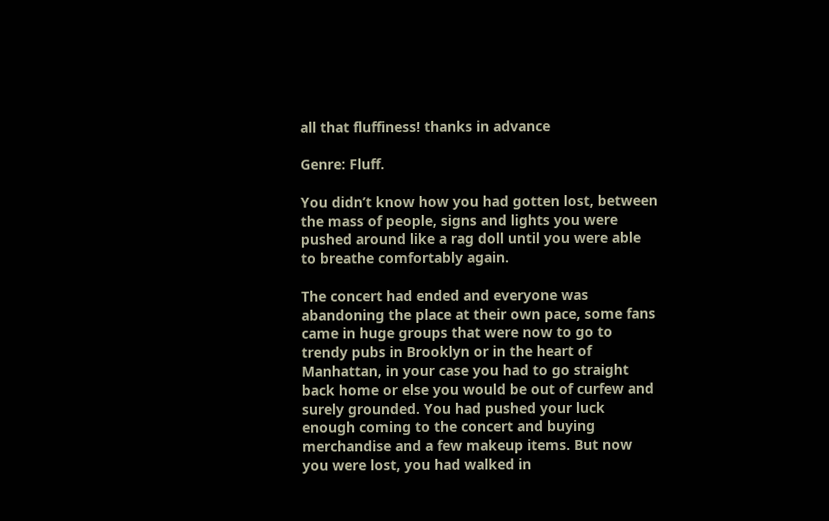all that fluffiness! thanks in advance

Genre: Fluff.

You didn’t know how you had gotten lost, between the mass of people, signs and lights you were pushed around like a rag doll until you were able to breathe comfortably again.

The concert had ended and everyone was abandoning the place at their own pace, some fans came in huge groups that were now to go to trendy pubs in Brooklyn or in the heart of Manhattan, in your case you had to go straight back home or else you would be out of curfew and surely grounded. You had pushed your luck enough coming to the concert and buying merchandise and a few makeup items. But now you were lost, you had walked in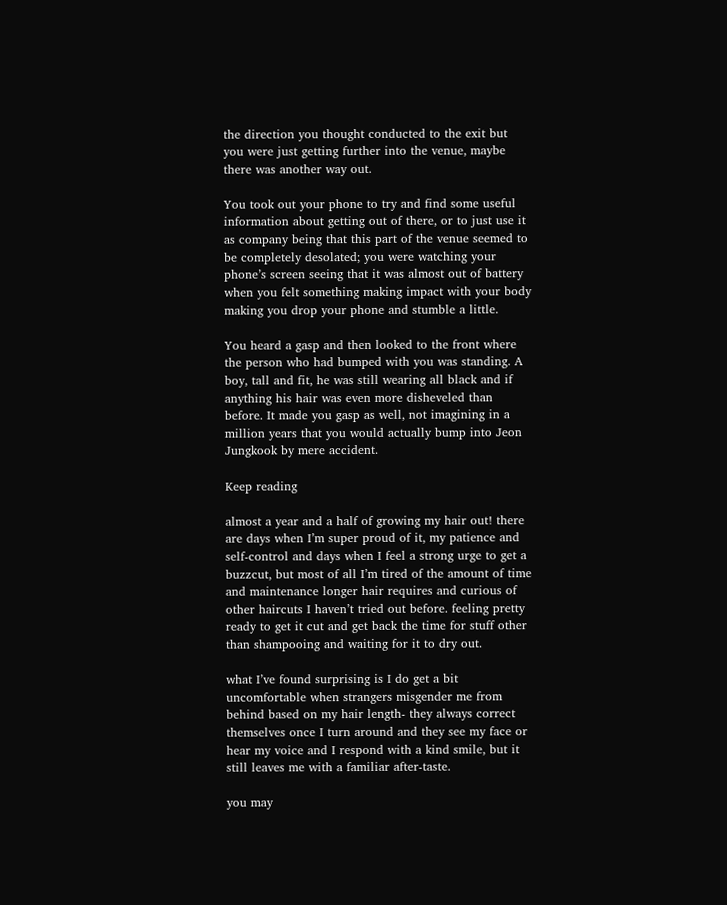the direction you thought conducted to the exit but you were just getting further into the venue, maybe there was another way out.

You took out your phone to try and find some useful information about getting out of there, or to just use it as company being that this part of the venue seemed to be completely desolated; you were watching your phone’s screen seeing that it was almost out of battery when you felt something making impact with your body making you drop your phone and stumble a little.

You heard a gasp and then looked to the front where the person who had bumped with you was standing. A boy, tall and fit, he was still wearing all black and if anything his hair was even more disheveled than before. It made you gasp as well, not imagining in a million years that you would actually bump into Jeon Jungkook by mere accident.

Keep reading

almost a year and a half of growing my hair out! there are days when I’m super proud of it, my patience and self-control and days when I feel a strong urge to get a buzzcut, but most of all I’m tired of the amount of time and maintenance longer hair requires and curious of other haircuts I haven’t tried out before. feeling pretty ready to get it cut and get back the time for stuff other than shampooing and waiting for it to dry out.

what I’ve found surprising is I do get a bit uncomfortable when strangers misgender me from behind based on my hair length- they always correct themselves once I turn around and they see my face or hear my voice and I respond with a kind smile, but it still leaves me with a familiar after-taste.

you may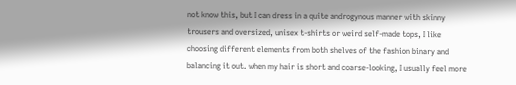not know this, but I can dress in a quite androgynous manner with skinny trousers and oversized, unisex t-shirts or weird self-made tops, I like choosing different elements from both shelves of the fashion binary and balancing it out. when my hair is short and coarse-looking, I usually feel more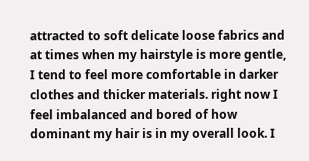attracted to soft delicate loose fabrics and at times when my hairstyle is more gentle, I tend to feel more comfortable in darker clothes and thicker materials. right now I feel imbalanced and bored of how dominant my hair is in my overall look. I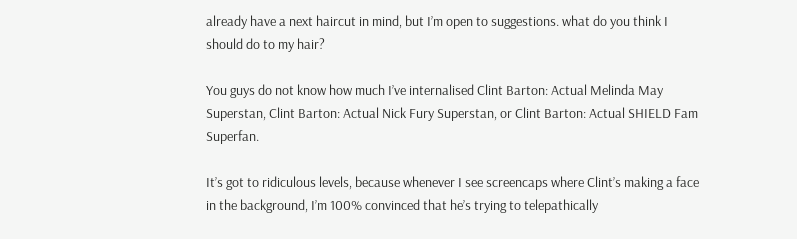already have a next haircut in mind, but I’m open to suggestions. what do you think I should do to my hair?

You guys do not know how much I’ve internalised Clint Barton: Actual Melinda May Superstan, Clint Barton: Actual Nick Fury Superstan, or Clint Barton: Actual SHIELD Fam Superfan.

It’s got to ridiculous levels, because whenever I see screencaps where Clint’s making a face in the background, I’m 100% convinced that he’s trying to telepathically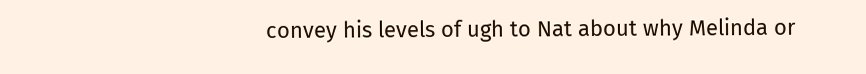convey his levels of ugh to Nat about why Melinda or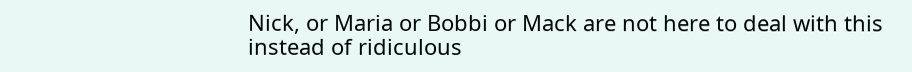Nick, or Maria or Bobbi or Mack are not here to deal with this instead of ridiculous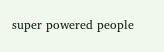super powered people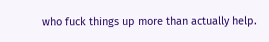who fuck things up more than actually help.